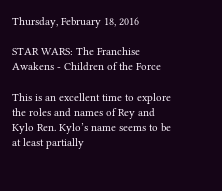Thursday, February 18, 2016

STAR WARS: The Franchise Awakens - Children of the Force

This is an excellent time to explore the roles and names of Rey and Kylo Ren. Kylo’s name seems to be at least partially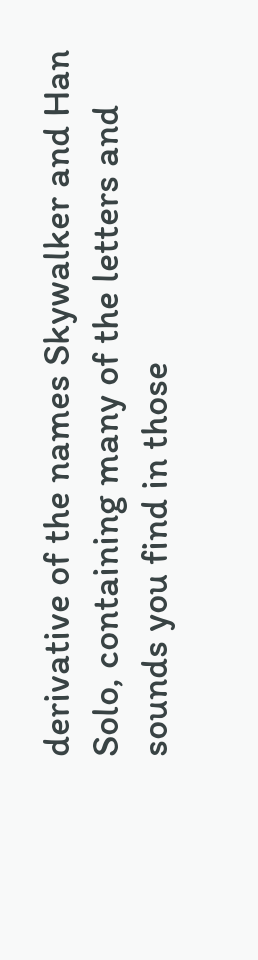derivative of the names Skywalker and Han Solo, containing many of the letters and sounds you find in those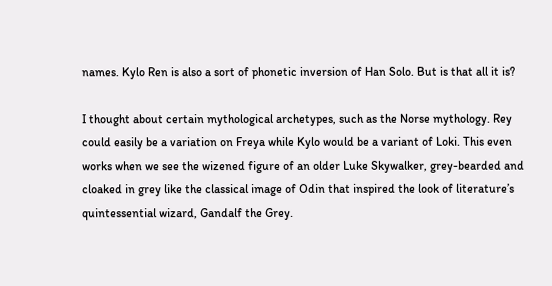names. Kylo Ren is also a sort of phonetic inversion of Han Solo. But is that all it is?

I thought about certain mythological archetypes, such as the Norse mythology. Rey could easily be a variation on Freya while Kylo would be a variant of Loki. This even works when we see the wizened figure of an older Luke Skywalker, grey-bearded and cloaked in grey like the classical image of Odin that inspired the look of literature’s quintessential wizard, Gandalf the Grey.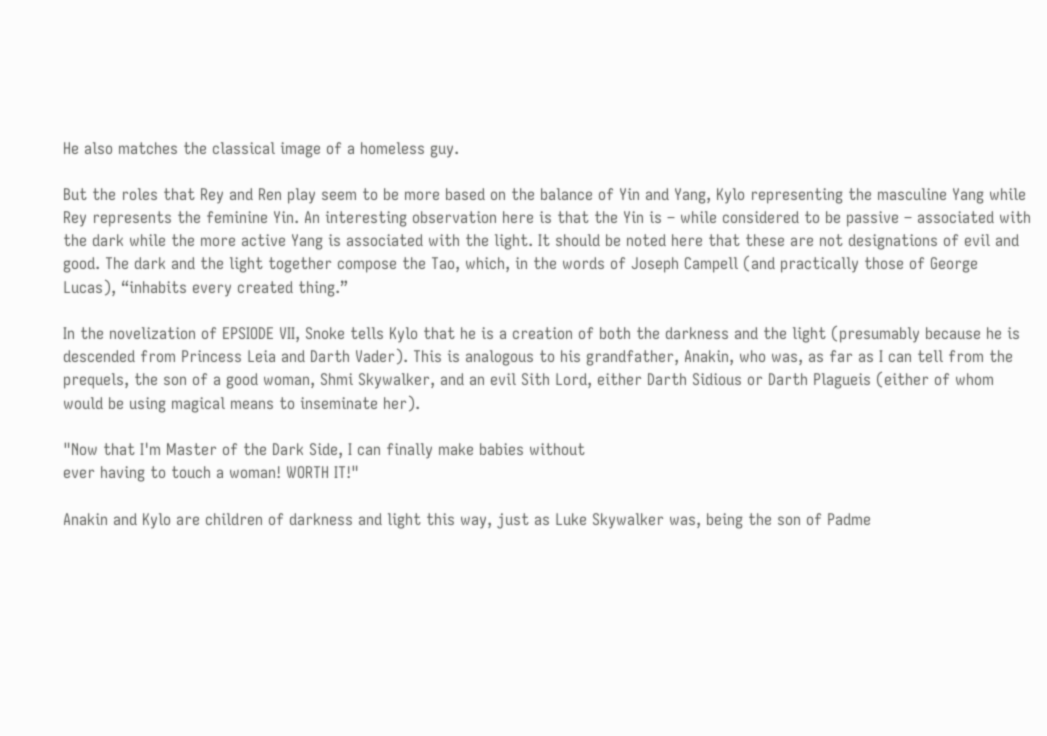He also matches the classical image of a homeless guy.

But the roles that Rey and Ren play seem to be more based on the balance of Yin and Yang, Kylo representing the masculine Yang while Rey represents the feminine Yin. An interesting observation here is that the Yin is – while considered to be passive – associated with the dark while the more active Yang is associated with the light. It should be noted here that these are not designations of evil and good. The dark and the light together compose the Tao, which, in the words of Joseph Campell (and practically those of George Lucas), “inhabits every created thing.”

In the novelization of EPSIODE VII, Snoke tells Kylo that he is a creation of both the darkness and the light (presumably because he is descended from Princess Leia and Darth Vader). This is analogous to his grandfather, Anakin, who was, as far as I can tell from the prequels, the son of a good woman, Shmi Skywalker, and an evil Sith Lord, either Darth Sidious or Darth Plagueis (either of whom would be using magical means to inseminate her).

"Now that I'm Master of the Dark Side, I can finally make babies without
ever having to touch a woman! WORTH IT!"

Anakin and Kylo are children of darkness and light this way, just as Luke Skywalker was, being the son of Padme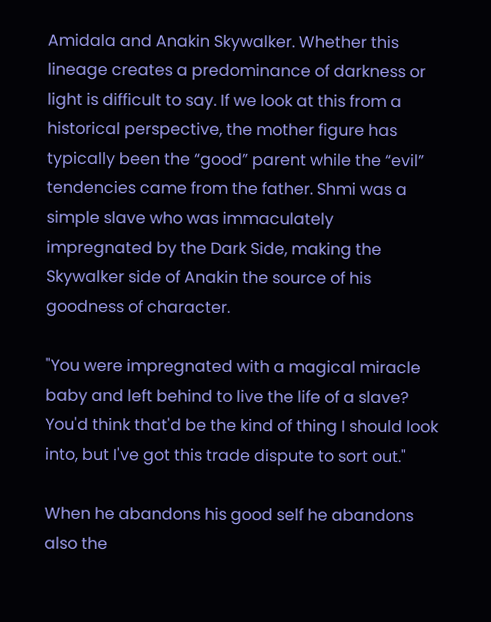Amidala and Anakin Skywalker. Whether this lineage creates a predominance of darkness or light is difficult to say. If we look at this from a historical perspective, the mother figure has typically been the “good” parent while the “evil” tendencies came from the father. Shmi was a simple slave who was immaculately impregnated by the Dark Side, making the Skywalker side of Anakin the source of his goodness of character.

"You were impregnated with a magical miracle baby and left behind to live the life of a slave?
You'd think that'd be the kind of thing I should look into, but I've got this trade dispute to sort out."

When he abandons his good self he abandons also the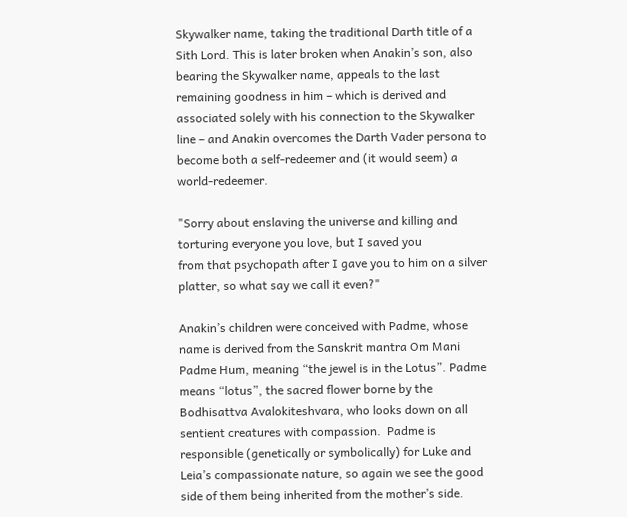Skywalker name, taking the traditional Darth title of a Sith Lord. This is later broken when Anakin’s son, also bearing the Skywalker name, appeals to the last remaining goodness in him – which is derived and associated solely with his connection to the Skywalker line – and Anakin overcomes the Darth Vader persona to become both a self-redeemer and (it would seem) a world-redeemer.

"Sorry about enslaving the universe and killing and torturing everyone you love, but I saved you
from that psychopath after I gave you to him on a silver platter, so what say we call it even?"

Anakin’s children were conceived with Padme, whose name is derived from the Sanskrit mantra Om Mani Padme Hum, meaning “the jewel is in the Lotus”. Padme means “lotus”, the sacred flower borne by the Bodhisattva Avalokiteshvara, who looks down on all sentient creatures with compassion.  Padme is responsible (genetically or symbolically) for Luke and Leia’s compassionate nature, so again we see the good side of them being inherited from the mother’s side.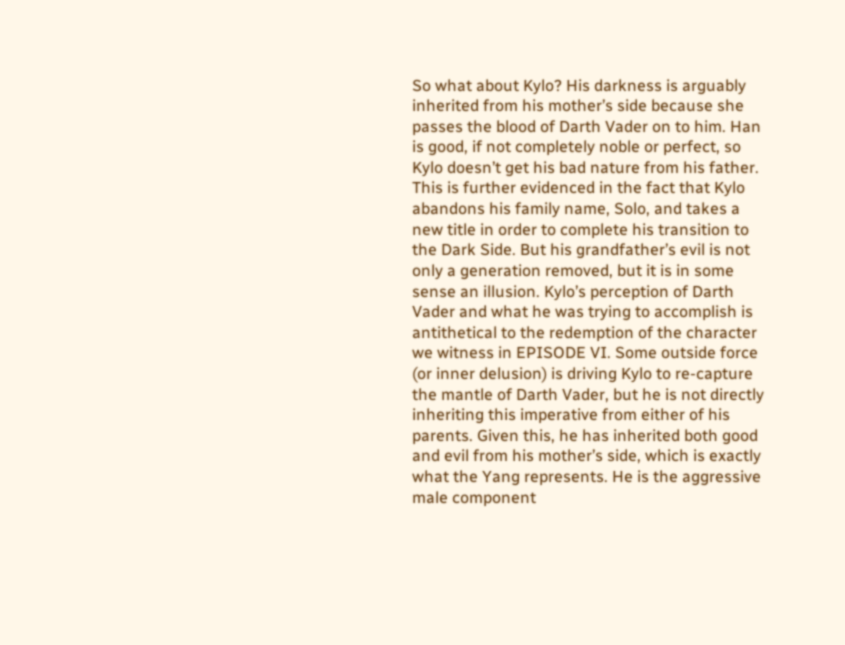So what about Kylo? His darkness is arguably inherited from his mother’s side because she passes the blood of Darth Vader on to him. Han is good, if not completely noble or perfect, so Kylo doesn’t get his bad nature from his father. This is further evidenced in the fact that Kylo abandons his family name, Solo, and takes a new title in order to complete his transition to the Dark Side. But his grandfather’s evil is not only a generation removed, but it is in some sense an illusion. Kylo’s perception of Darth Vader and what he was trying to accomplish is antithetical to the redemption of the character we witness in EPISODE VI. Some outside force (or inner delusion) is driving Kylo to re-capture the mantle of Darth Vader, but he is not directly inheriting this imperative from either of his parents. Given this, he has inherited both good and evil from his mother’s side, which is exactly what the Yang represents. He is the aggressive male component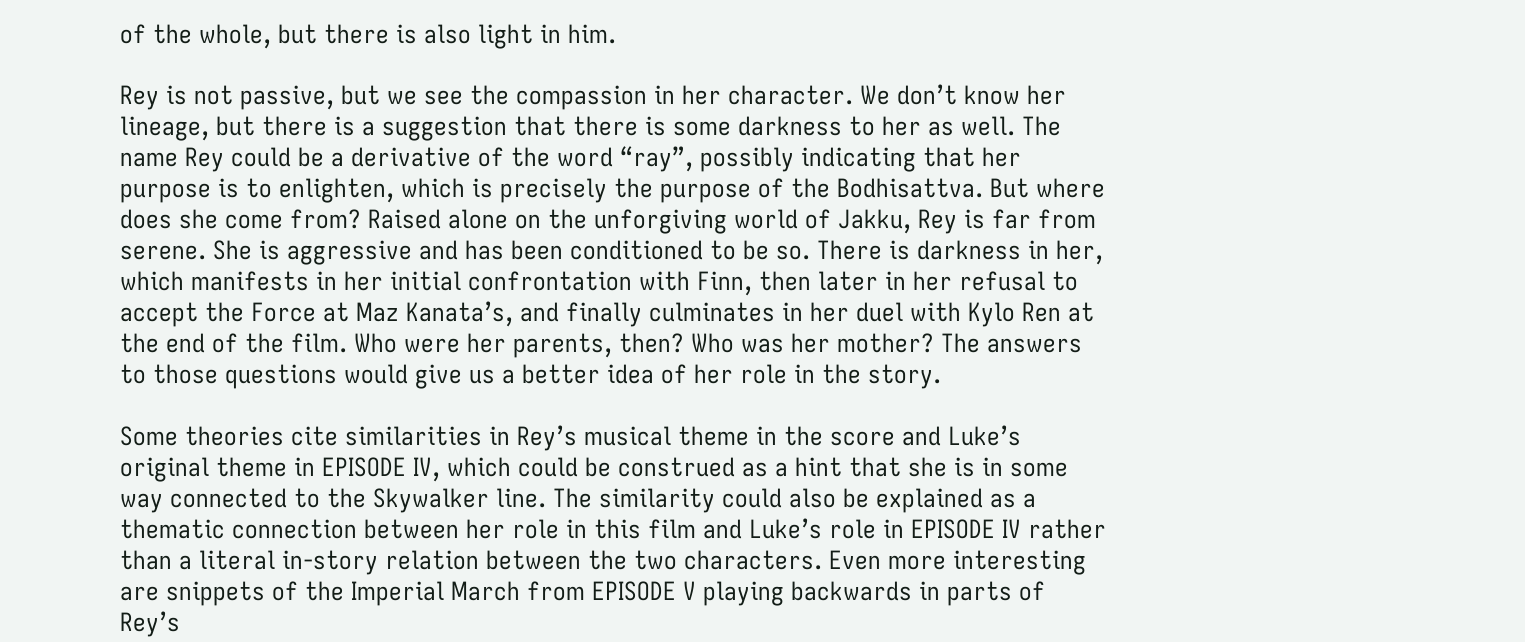of the whole, but there is also light in him.

Rey is not passive, but we see the compassion in her character. We don’t know her lineage, but there is a suggestion that there is some darkness to her as well. The name Rey could be a derivative of the word “ray”, possibly indicating that her purpose is to enlighten, which is precisely the purpose of the Bodhisattva. But where does she come from? Raised alone on the unforgiving world of Jakku, Rey is far from serene. She is aggressive and has been conditioned to be so. There is darkness in her, which manifests in her initial confrontation with Finn, then later in her refusal to accept the Force at Maz Kanata’s, and finally culminates in her duel with Kylo Ren at the end of the film. Who were her parents, then? Who was her mother? The answers to those questions would give us a better idea of her role in the story.

Some theories cite similarities in Rey’s musical theme in the score and Luke’s original theme in EPISODE IV, which could be construed as a hint that she is in some way connected to the Skywalker line. The similarity could also be explained as a thematic connection between her role in this film and Luke’s role in EPISODE IV rather than a literal in-story relation between the two characters. Even more interesting are snippets of the Imperial March from EPISODE V playing backwards in parts of Rey’s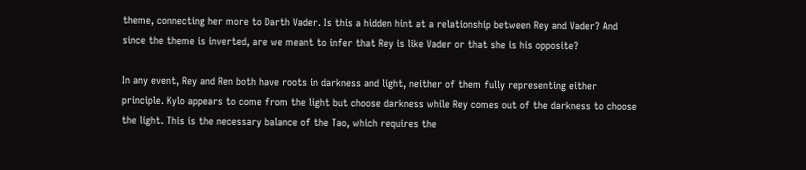theme, connecting her more to Darth Vader. Is this a hidden hint at a relationship between Rey and Vader? And since the theme is inverted, are we meant to infer that Rey is like Vader or that she is his opposite?

In any event, Rey and Ren both have roots in darkness and light, neither of them fully representing either principle. Kylo appears to come from the light but choose darkness while Rey comes out of the darkness to choose the light. This is the necessary balance of the Tao, which requires the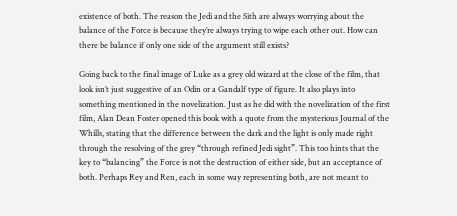existence of both. The reason the Jedi and the Sith are always worrying about the balance of the Force is because they’re always trying to wipe each other out. How can there be balance if only one side of the argument still exists?

Going back to the final image of Luke as a grey old wizard at the close of the film, that look isn’t just suggestive of an Odin or a Gandalf type of figure. It also plays into something mentioned in the novelization. Just as he did with the novelization of the first film, Alan Dean Foster opened this book with a quote from the mysterious Journal of the Whills, stating that the difference between the dark and the light is only made right through the resolving of the grey “through refined Jedi sight”. This too hints that the key to “balancing” the Force is not the destruction of either side, but an acceptance of both. Perhaps Rey and Ren, each in some way representing both, are not meant to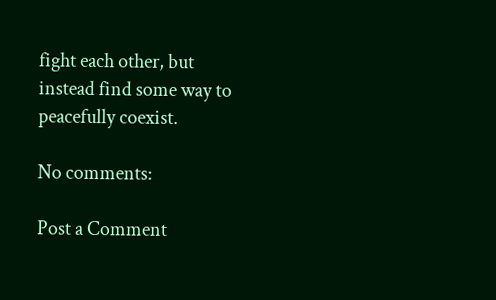fight each other, but instead find some way to peacefully coexist.

No comments:

Post a Comment